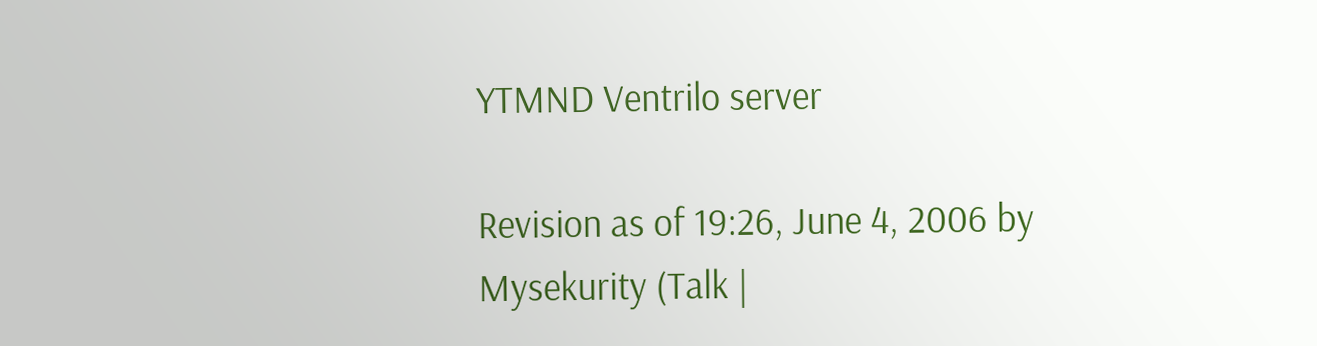YTMND Ventrilo server

Revision as of 19:26, June 4, 2006 by Mysekurity (Talk |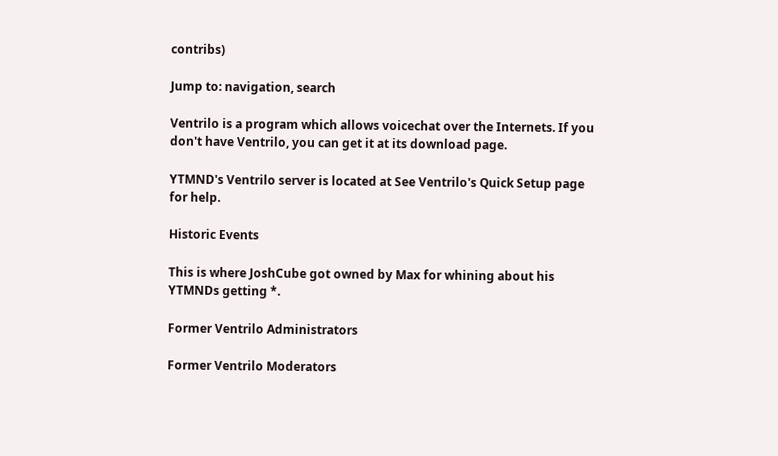contribs)

Jump to: navigation, search

Ventrilo is a program which allows voicechat over the Internets. If you don't have Ventrilo, you can get it at its download page.

YTMND's Ventrilo server is located at See Ventrilo's Quick Setup page for help.

Historic Events

This is where JoshCube got owned by Max for whining about his YTMNDs getting *.

Former Ventrilo Administrators

Former Ventrilo Moderators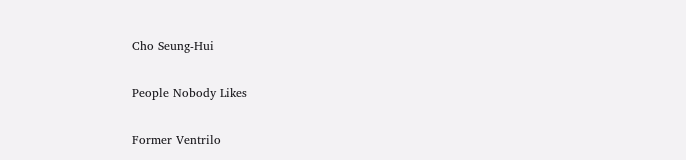Cho Seung-Hui

People Nobody Likes

Former Ventrilo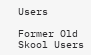Users

Former Old Skool Users